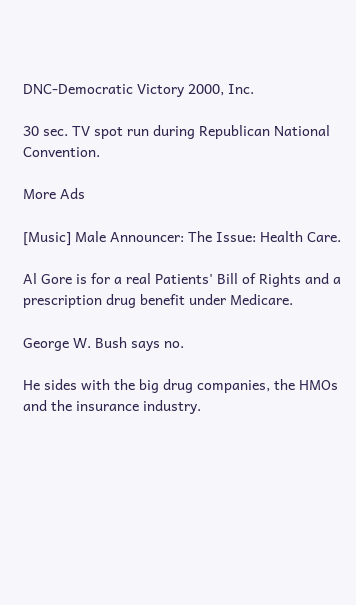DNC-Democratic Victory 2000, Inc.

30 sec. TV spot run during Republican National Convention.

More Ads

[Music] Male Announcer: The Issue: Health Care.

Al Gore is for a real Patients' Bill of Rights and a prescription drug benefit under Medicare.

George W. Bush says no.

He sides with the big drug companies, the HMOs and the insurance industry.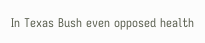In Texas Bush even opposed health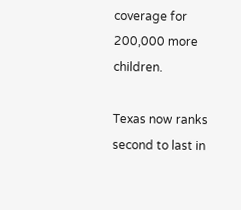coverage for 200,000 more children.

Texas now ranks second to last in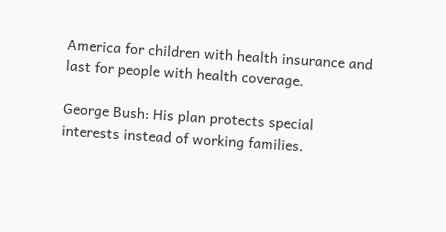America for children with health insurance and last for people with health coverage.

George Bush: His plan protects special interests instead of working families.